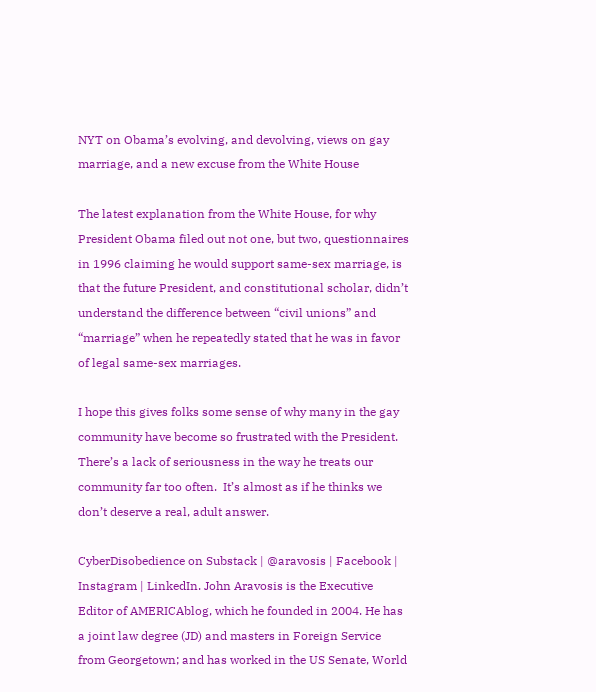NYT on Obama’s evolving, and devolving, views on gay marriage, and a new excuse from the White House

The latest explanation from the White House, for why President Obama filed out not one, but two, questionnaires in 1996 claiming he would support same-sex marriage, is that the future President, and constitutional scholar, didn’t understand the difference between “civil unions” and “marriage” when he repeatedly stated that he was in favor of legal same-sex marriages.

I hope this gives folks some sense of why many in the gay community have become so frustrated with the President.  There’s a lack of seriousness in the way he treats our community far too often.  It’s almost as if he thinks we don’t deserve a real, adult answer.

CyberDisobedience on Substack | @aravosis | Facebook | Instagram | LinkedIn. John Aravosis is the Executive Editor of AMERICAblog, which he founded in 2004. He has a joint law degree (JD) and masters in Foreign Service from Georgetown; and has worked in the US Senate, World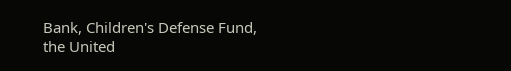Bank, Children's Defense Fund, the United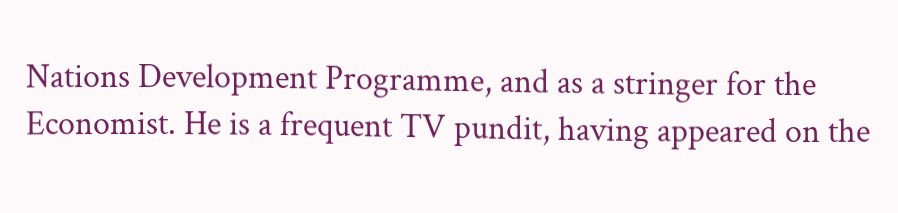Nations Development Programme, and as a stringer for the Economist. He is a frequent TV pundit, having appeared on the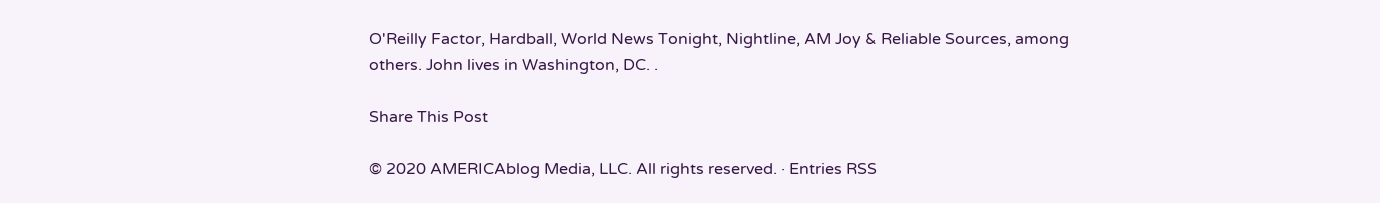O'Reilly Factor, Hardball, World News Tonight, Nightline, AM Joy & Reliable Sources, among others. John lives in Washington, DC. .

Share This Post

© 2020 AMERICAblog Media, LLC. All rights reserved. · Entries RSS